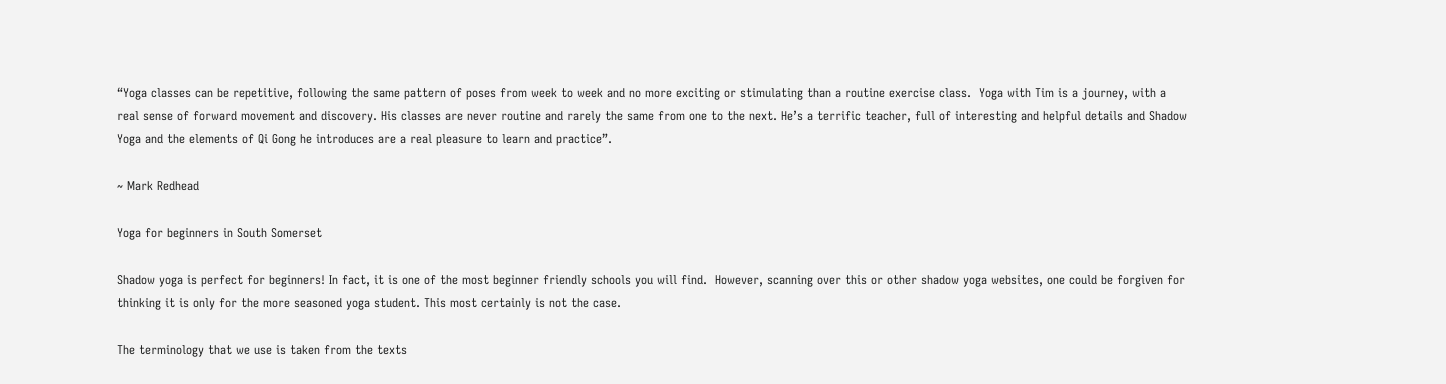“Yoga classes can be repetitive, following the same pattern of poses from week to week and no more exciting or stimulating than a routine exercise class.  Yoga with Tim is a journey, with a real sense of forward movement and discovery. His classes are never routine and rarely the same from one to the next. He’s a terrific teacher, full of interesting and helpful details and Shadow Yoga and the elements of Qi Gong he introduces are a real pleasure to learn and practice”.

~ Mark Redhead

Yoga for beginners in South Somerset

Shadow yoga is perfect for beginners! In fact, it is one of the most beginner friendly schools you will find.  However, scanning over this or other shadow yoga websites, one could be forgiven for thinking it is only for the more seasoned yoga student. This most certainly is not the case.

The terminology that we use is taken from the texts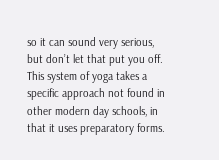so it can sound very serious, but don’t let that put you off. This system of yoga takes a specific approach not found in other modern day schools, in that it uses preparatory forms.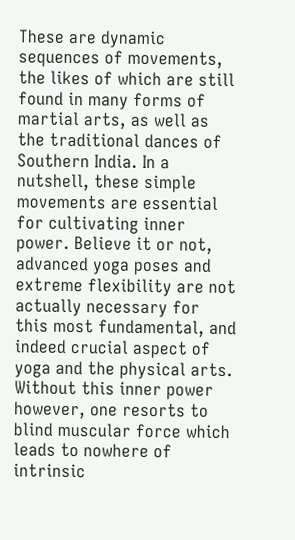These are dynamic sequences of movements, the likes of which are still found in many forms of martial arts, as well as the traditional dances of Southern India. In a nutshell, these simple movements are essential for cultivating inner power. Believe it or not, advanced yoga poses and extreme flexibility are not actually necessary for this most fundamental, and indeed crucial aspect of yoga and the physical arts. Without this inner power however, one resorts to blind muscular force which leads to nowhere of intrinsic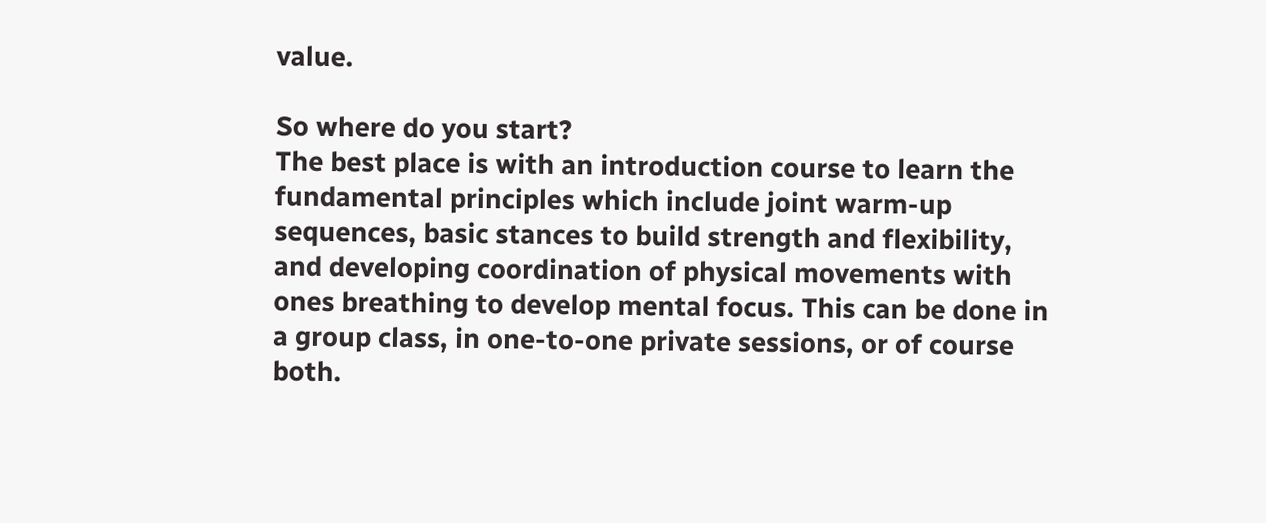value.

So where do you start?
The best place is with an introduction course to learn the fundamental principles which include joint warm-up sequences, basic stances to build strength and flexibility, and developing coordination of physical movements with ones breathing to develop mental focus. This can be done in a group class, in one-to-one private sessions, or of course both.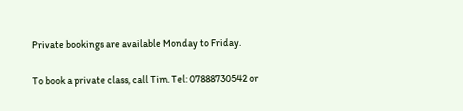Private bookings are available Monday to Friday.

To book a private class, call Tim. Tel: 07888730542 or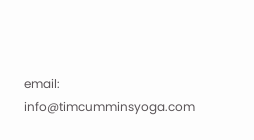email: info@timcumminsyoga.com